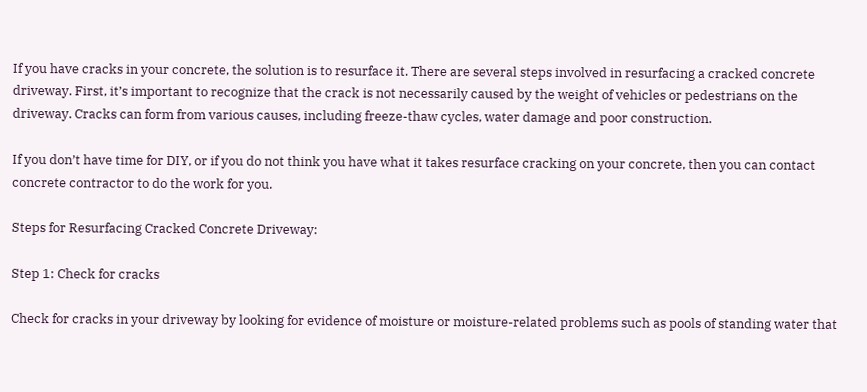If you have cracks in your concrete, the solution is to resurface it. There are several steps involved in resurfacing a cracked concrete driveway. First, it’s important to recognize that the crack is not necessarily caused by the weight of vehicles or pedestrians on the driveway. Cracks can form from various causes, including freeze-thaw cycles, water damage and poor construction.

If you don’t have time for DIY, or if you do not think you have what it takes resurface cracking on your concrete, then you can contact concrete contractor to do the work for you.

Steps for Resurfacing Cracked Concrete Driveway:

Step 1: Check for cracks

Check for cracks in your driveway by looking for evidence of moisture or moisture-related problems such as pools of standing water that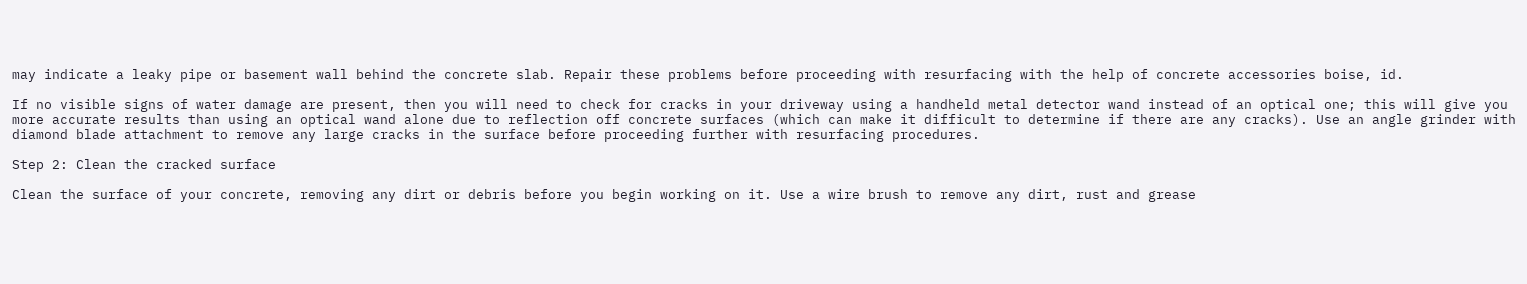may indicate a leaky pipe or basement wall behind the concrete slab. Repair these problems before proceeding with resurfacing with the help of concrete accessories boise, id.

If no visible signs of water damage are present, then you will need to check for cracks in your driveway using a handheld metal detector wand instead of an optical one; this will give you more accurate results than using an optical wand alone due to reflection off concrete surfaces (which can make it difficult to determine if there are any cracks). Use an angle grinder with diamond blade attachment to remove any large cracks in the surface before proceeding further with resurfacing procedures.

Step 2: Clean the cracked surface

Clean the surface of your concrete, removing any dirt or debris before you begin working on it. Use a wire brush to remove any dirt, rust and grease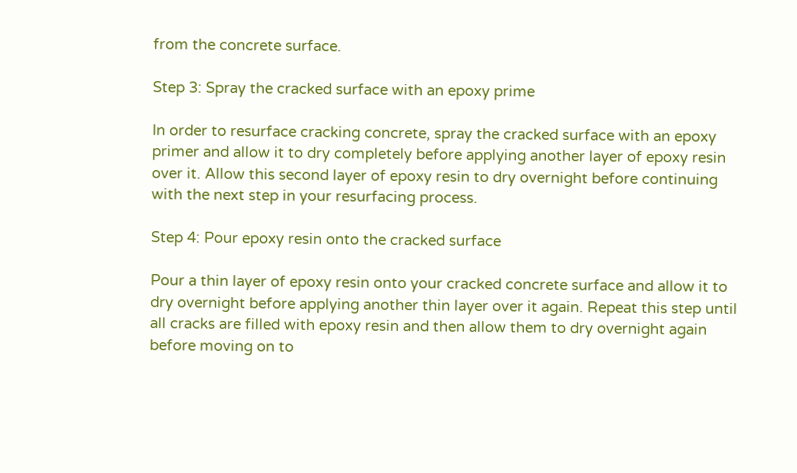from the concrete surface.

Step 3: Spray the cracked surface with an epoxy prime

In order to resurface cracking concrete, spray the cracked surface with an epoxy primer and allow it to dry completely before applying another layer of epoxy resin over it. Allow this second layer of epoxy resin to dry overnight before continuing with the next step in your resurfacing process.

Step 4: Pour epoxy resin onto the cracked surface

Pour a thin layer of epoxy resin onto your cracked concrete surface and allow it to dry overnight before applying another thin layer over it again. Repeat this step until all cracks are filled with epoxy resin and then allow them to dry overnight again before moving on to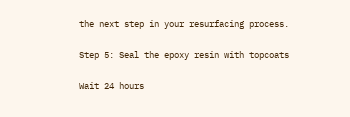the next step in your resurfacing process.

Step 5: Seal the epoxy resin with topcoats

Wait 24 hours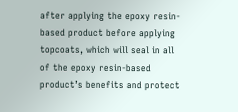after applying the epoxy resin-based product before applying topcoats, which will seal in all of the epoxy resin-based product’s benefits and protect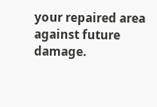your repaired area against future damage.